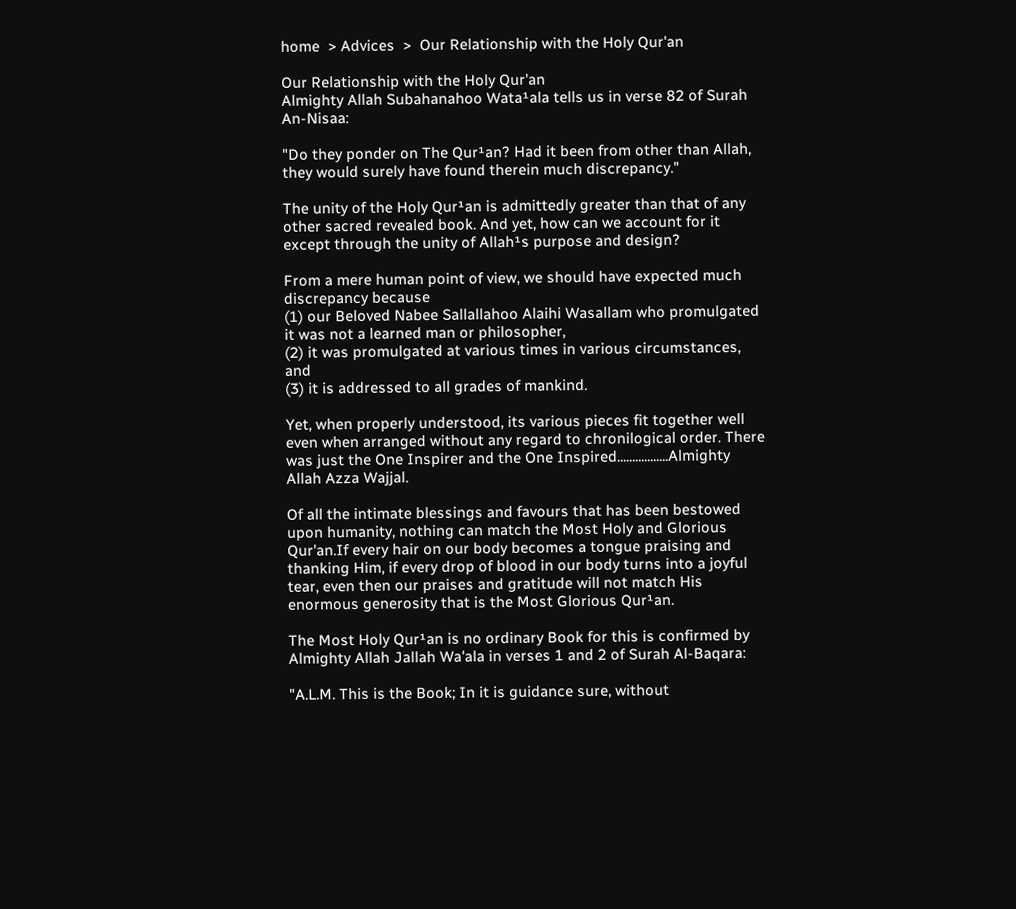home  > Advices  >  Our Relationship with the Holy Qur'an

Our Relationship with the Holy Qur'an
Almighty Allah Subahanahoo Wata¹ala tells us in verse 82 of Surah An-Nisaa:

"Do they ponder on The Qur¹an? Had it been from other than Allah, they would surely have found therein much discrepancy."

The unity of the Holy Qur¹an is admittedly greater than that of any other sacred revealed book. And yet, how can we account for it except through the unity of Allah¹s purpose and design?

From a mere human point of view, we should have expected much discrepancy because
(1) our Beloved Nabee Sallallahoo Alaihi Wasallam who promulgated it was not a learned man or philosopher,
(2) it was promulgated at various times in various circumstances, and
(3) it is addressed to all grades of mankind.

Yet, when properly understood, its various pieces fit together well even when arranged without any regard to chronilogical order. There was just the One Inspirer and the One Inspired.................Almighty Allah Azza Wajjal.

Of all the intimate blessings and favours that has been bestowed upon humanity, nothing can match the Most Holy and Glorious Qur'an.If every hair on our body becomes a tongue praising and thanking Him, if every drop of blood in our body turns into a joyful tear, even then our praises and gratitude will not match His enormous generosity that is the Most Glorious Qur¹an.

The Most Holy Qur¹an is no ordinary Book for this is confirmed by Almighty Allah Jallah Wa'ala in verses 1 and 2 of Surah Al-Baqara:

"A.L.M. This is the Book; In it is guidance sure, without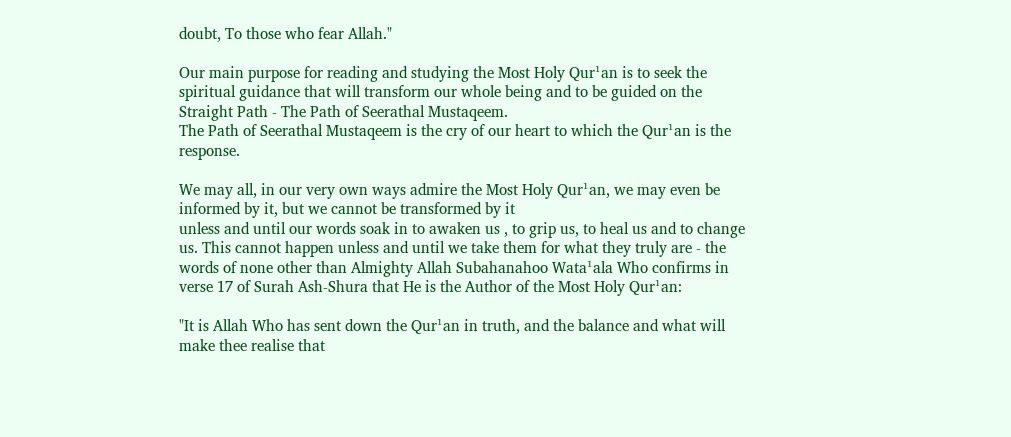doubt, To those who fear Allah."

Our main purpose for reading and studying the Most Holy Qur¹an is to seek the spiritual guidance that will transform our whole being and to be guided on the Straight Path - The Path of Seerathal Mustaqeem.
The Path of Seerathal Mustaqeem is the cry of our heart to which the Qur¹an is the response.

We may all, in our very own ways admire the Most Holy Qur¹an, we may even be informed by it, but we cannot be transformed by it
unless and until our words soak in to awaken us , to grip us, to heal us and to change us. This cannot happen unless and until we take them for what they truly are - the words of none other than Almighty Allah Subahanahoo Wata¹ala Who confirms in verse 17 of Surah Ash-Shura that He is the Author of the Most Holy Qur¹an:

"It is Allah Who has sent down the Qur¹an in truth, and the balance and what will make thee realise that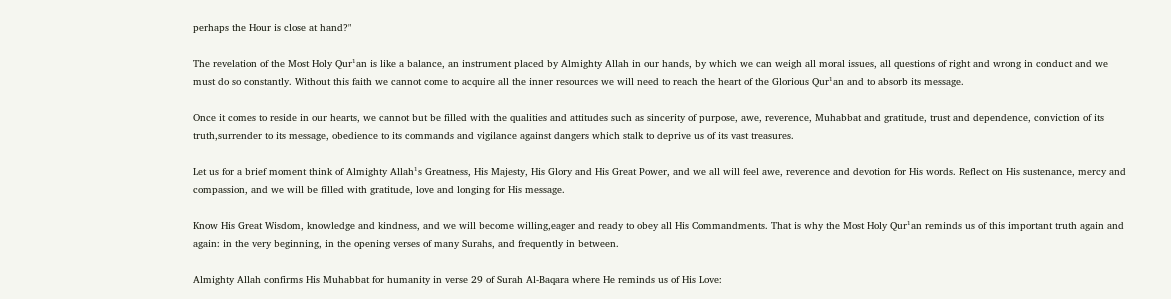perhaps the Hour is close at hand?"

The revelation of the Most Holy Qur¹an is like a balance, an instrument placed by Almighty Allah in our hands, by which we can weigh all moral issues, all questions of right and wrong in conduct and we must do so constantly. Without this faith we cannot come to acquire all the inner resources we will need to reach the heart of the Glorious Qur¹an and to absorb its message.

Once it comes to reside in our hearts, we cannot but be filled with the qualities and attitudes such as sincerity of purpose, awe, reverence, Muhabbat and gratitude, trust and dependence, conviction of its truth,surrender to its message, obedience to its commands and vigilance against dangers which stalk to deprive us of its vast treasures.

Let us for a brief moment think of Almighty Allah¹s Greatness, His Majesty, His Glory and His Great Power, and we all will feel awe, reverence and devotion for His words. Reflect on His sustenance, mercy and compassion, and we will be filled with gratitude, love and longing for His message.

Know His Great Wisdom, knowledge and kindness, and we will become willing,eager and ready to obey all His Commandments. That is why the Most Holy Qur¹an reminds us of this important truth again and again: in the very beginning, in the opening verses of many Surahs, and frequently in between.

Almighty Allah confirms His Muhabbat for humanity in verse 29 of Surah Al-Baqara where He reminds us of His Love: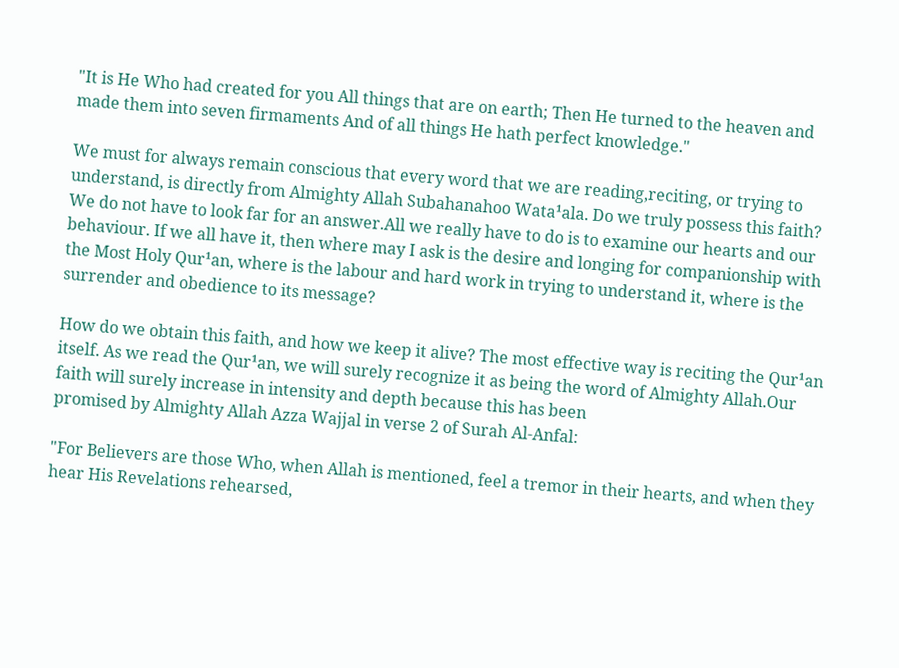"It is He Who had created for you All things that are on earth; Then He turned to the heaven and made them into seven firmaments And of all things He hath perfect knowledge."

We must for always remain conscious that every word that we are reading,reciting, or trying to understand, is directly from Almighty Allah Subahanahoo Wata¹ala. Do we truly possess this faith?  We do not have to look far for an answer.All we really have to do is to examine our hearts and our behaviour. If we all have it, then where may I ask is the desire and longing for companionship with the Most Holy Qur¹an, where is the labour and hard work in trying to understand it, where is the surrender and obedience to its message?

How do we obtain this faith, and how we keep it alive? The most effective way is reciting the Qur¹an itself. As we read the Qur¹an, we will surely recognize it as being the word of Almighty Allah.Our faith will surely increase in intensity and depth because this has been
promised by Almighty Allah Azza Wajjal in verse 2 of Surah Al-Anfal:

"For Believers are those Who, when Allah is mentioned, feel a tremor in their hearts, and when they hear His Revelations rehearsed,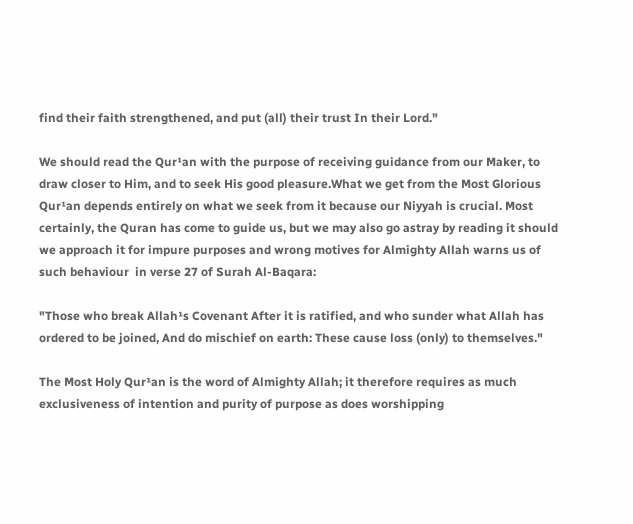find their faith strengthened, and put (all) their trust In their Lord."

We should read the Qur¹an with the purpose of receiving guidance from our Maker, to draw closer to Him, and to seek His good pleasure.What we get from the Most Glorious Qur¹an depends entirely on what we seek from it because our Niyyah is crucial. Most certainly, the Quran has come to guide us, but we may also go astray by reading it should we approach it for impure purposes and wrong motives for Almighty Allah warns us of such behaviour  in verse 27 of Surah Al-Baqara:

"Those who break Allah¹s Covenant After it is ratified, and who sunder what Allah has ordered to be joined, And do mischief on earth: These cause loss (only) to themselves."

The Most Holy Qur¹an is the word of Almighty Allah; it therefore requires as much exclusiveness of intention and purity of purpose as does worshipping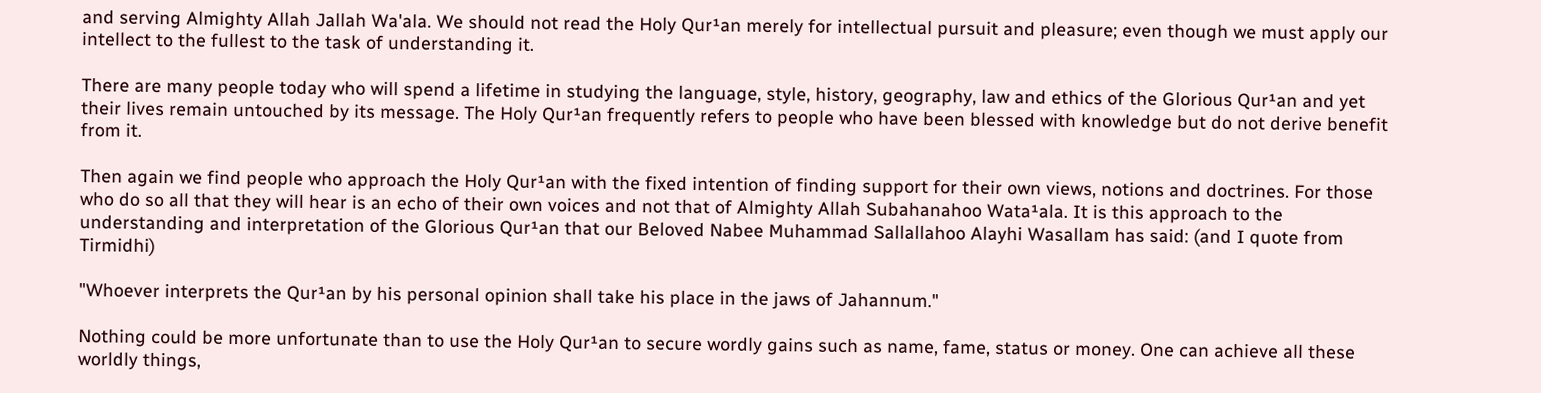and serving Almighty Allah Jallah Wa'ala. We should not read the Holy Qur¹an merely for intellectual pursuit and pleasure; even though we must apply our intellect to the fullest to the task of understanding it.

There are many people today who will spend a lifetime in studying the language, style, history, geography, law and ethics of the Glorious Qur¹an and yet their lives remain untouched by its message. The Holy Qur¹an frequently refers to people who have been blessed with knowledge but do not derive benefit from it.

Then again we find people who approach the Holy Qur¹an with the fixed intention of finding support for their own views, notions and doctrines. For those who do so all that they will hear is an echo of their own voices and not that of Almighty Allah Subahanahoo Wata¹ala. It is this approach to the understanding and interpretation of the Glorious Qur¹an that our Beloved Nabee Muhammad Sallallahoo Alayhi Wasallam has said: (and I quote from Tirmidhi)

"Whoever interprets the Qur¹an by his personal opinion shall take his place in the jaws of Jahannum."

Nothing could be more unfortunate than to use the Holy Qur¹an to secure wordly gains such as name, fame, status or money. One can achieve all these worldly things,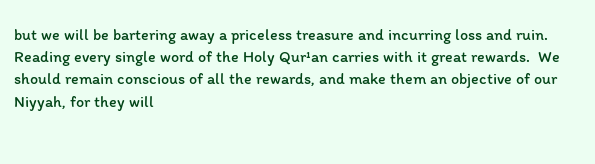but we will be bartering away a priceless treasure and incurring loss and ruin. Reading every single word of the Holy Qur¹an carries with it great rewards.  We should remain conscious of all the rewards, and make them an objective of our Niyyah, for they will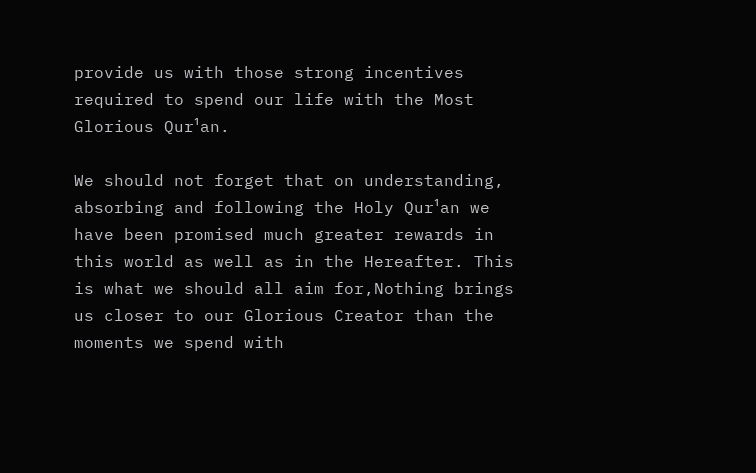provide us with those strong incentives required to spend our life with the Most Glorious Qur¹an.

We should not forget that on understanding, absorbing and following the Holy Qur¹an we have been promised much greater rewards in this world as well as in the Hereafter. This is what we should all aim for,Nothing brings us closer to our Glorious Creator than the moments we spend with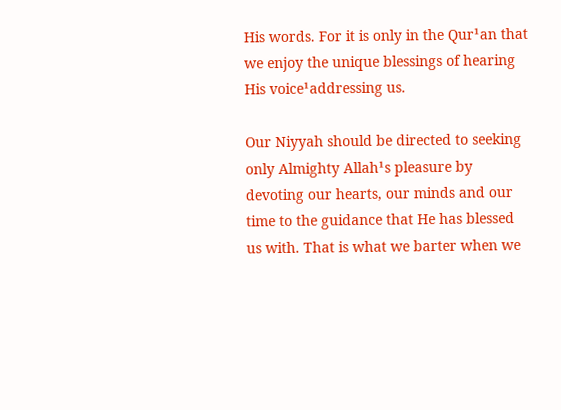His words. For it is only in the Qur¹an that we enjoy the unique blessings of hearing His voice¹addressing us.

Our Niyyah should be directed to seeking only Almighty Allah¹s pleasure by devoting our hearts, our minds and our time to the guidance that He has blessed us with. That is what we barter when we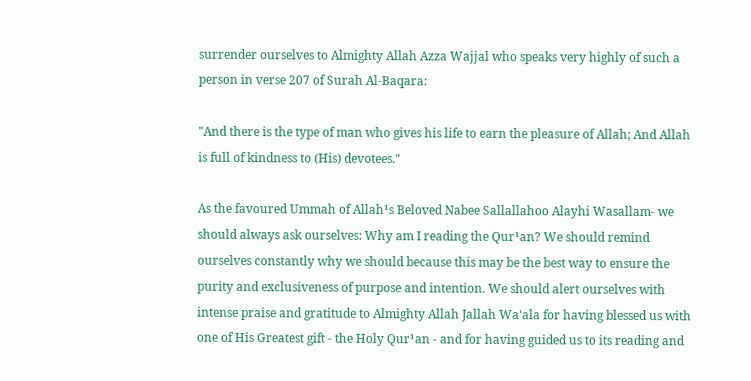surrender ourselves to Almighty Allah Azza Wajjal who speaks very highly of such a person in verse 207 of Surah Al-Baqara:

"And there is the type of man who gives his life to earn the pleasure of Allah; And Allah is full of kindness to (His) devotees."

As the favoured Ummah of Allah¹s Beloved Nabee Sallallahoo Alayhi Wasallam- we should always ask ourselves: Why am I reading the Qur¹an? We should remind ourselves constantly why we should because this may be the best way to ensure the purity and exclusiveness of purpose and intention. We should alert ourselves with intense praise and gratitude to Almighty Allah Jallah Wa'ala for having blessed us with one of His Greatest gift - the Holy Qur¹an - and for having guided us to its reading and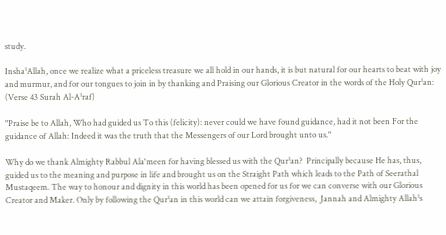study.

Insha¹Allah, once we realize what a priceless treasure we all hold in our hands, it is but natural for our hearts to beat with joy and murmur, and for our tongues to join in by thanking and Praising our Glorious Creator in the words of the Holy Qur¹an: (Verse 43 Surah Al-A¹raf)

"Praise be to Allah, Who had guided us To this (felicity): never could we have found guidance, had it not been For the guidance of Allah: Indeed it was the truth that the Messengers of our Lord brought unto us."

Why do we thank Almighty Rabbul Ala'meen for having blessed us with the Qur¹an?  Principally because He has, thus, guided us to the meaning and purpose in life and brought us on the Straight Path which leads to the Path of Seerathal Mustaqeem. The way to honour and dignity in this world has been opened for us for we can converse with our Glorious Creator and Maker. Only by following the Qur¹an in this world can we attain forgiveness,  Jannah and Almighty Allah¹s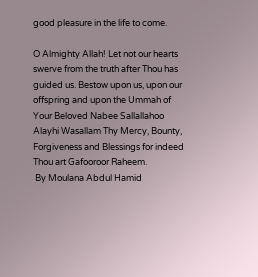good pleasure in the life to come.

O Almighty Allah! Let not our hearts swerve from the truth after Thou has guided us. Bestow upon us, upon our offspring and upon the Ummah of Your Beloved Nabee Sallallahoo Alayhi Wasallam Thy Mercy, Bounty, Forgiveness and Blessings for indeed Thou art Gafooroor Raheem.
 By Moulana Abdul Hamid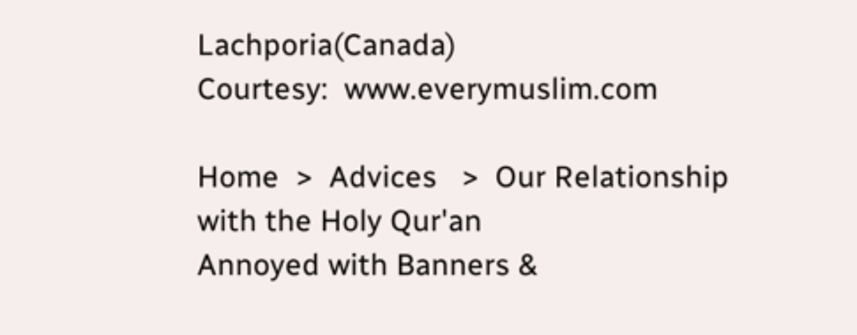Lachporia(Canada)
Courtesy:  www.everymuslim.com

Home  >  Advices   >  Our Relationship with the Holy Qur'an
Annoyed with Banners &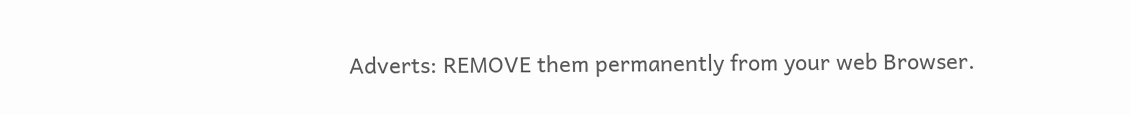Adverts: REMOVE them permanently from your web Browser.